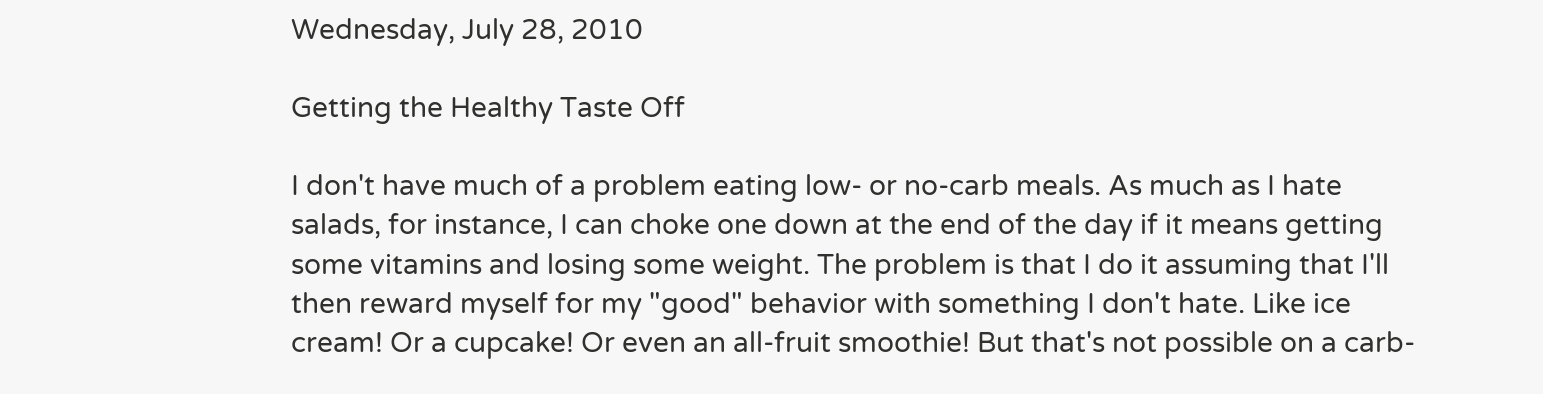Wednesday, July 28, 2010

Getting the Healthy Taste Off

I don't have much of a problem eating low- or no-carb meals. As much as I hate salads, for instance, I can choke one down at the end of the day if it means getting some vitamins and losing some weight. The problem is that I do it assuming that I'll then reward myself for my "good" behavior with something I don't hate. Like ice cream! Or a cupcake! Or even an all-fruit smoothie! But that's not possible on a carb-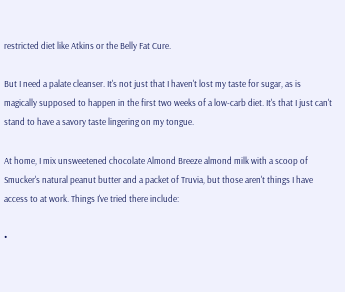restricted diet like Atkins or the Belly Fat Cure.

But I need a palate cleanser. It's not just that I haven't lost my taste for sugar, as is magically supposed to happen in the first two weeks of a low-carb diet. It's that I just can't stand to have a savory taste lingering on my tongue.

At home, I mix unsweetened chocolate Almond Breeze almond milk with a scoop of Smucker's natural peanut butter and a packet of Truvia, but those aren't things I have access to at work. Things I've tried there include:

•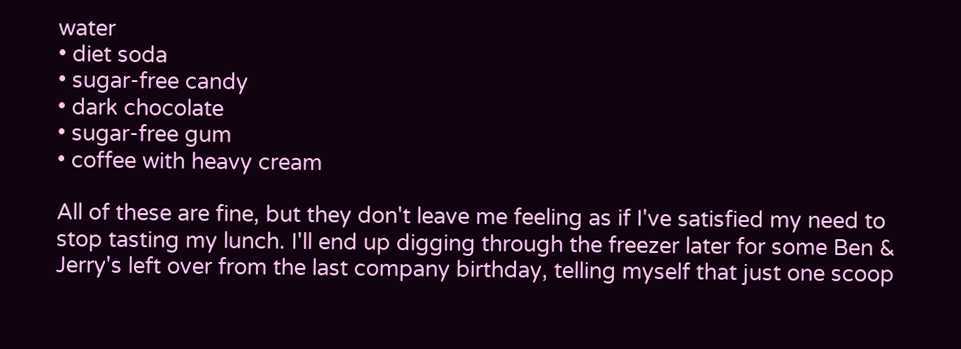water
• diet soda
• sugar-free candy
• dark chocolate
• sugar-free gum
• coffee with heavy cream

All of these are fine, but they don't leave me feeling as if I've satisfied my need to stop tasting my lunch. I'll end up digging through the freezer later for some Ben & Jerry's left over from the last company birthday, telling myself that just one scoop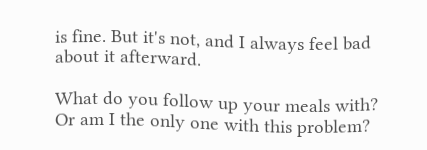is fine. But it's not, and I always feel bad about it afterward.

What do you follow up your meals with? Or am I the only one with this problem?